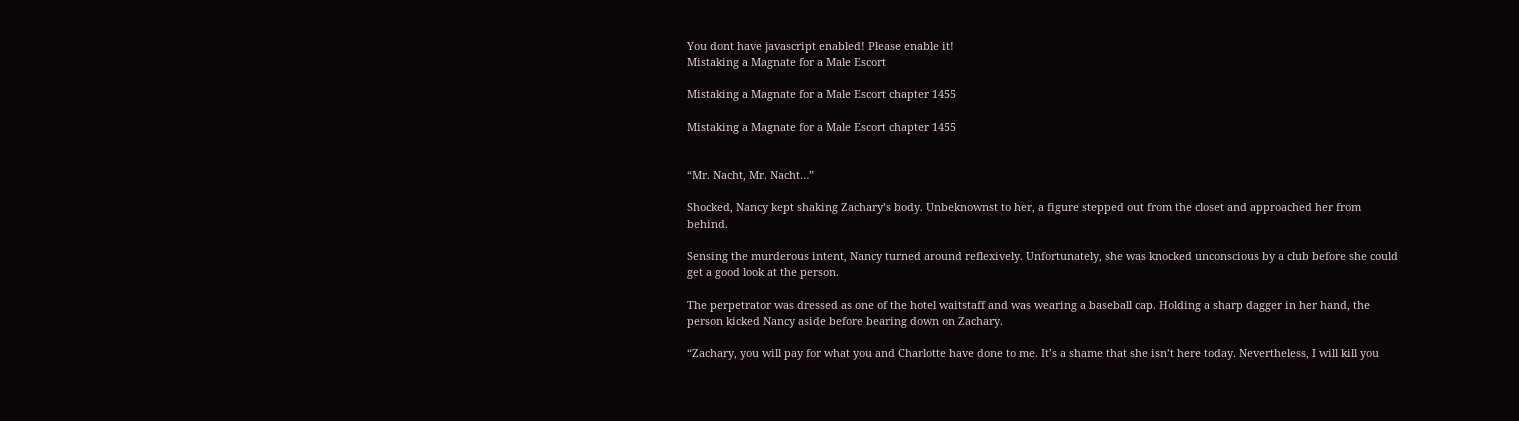You dont have javascript enabled! Please enable it!
Mistaking a Magnate for a Male Escort

Mistaking a Magnate for a Male Escort chapter 1455

Mistaking a Magnate for a Male Escort chapter 1455


“Mr. Nacht, Mr. Nacht…”

Shocked, Nancy kept shaking Zachary’s body. Unbeknownst to her, a figure stepped out from the closet and approached her from behind.

Sensing the murderous intent, Nancy turned around reflexively. Unfortunately, she was knocked unconscious by a club before she could get a good look at the person.

The perpetrator was dressed as one of the hotel waitstaff and was wearing a baseball cap. Holding a sharp dagger in her hand, the person kicked Nancy aside before bearing down on Zachary.

“Zachary, you will pay for what you and Charlotte have done to me. It’s a shame that she isn’t here today. Nevertheless, I will kill you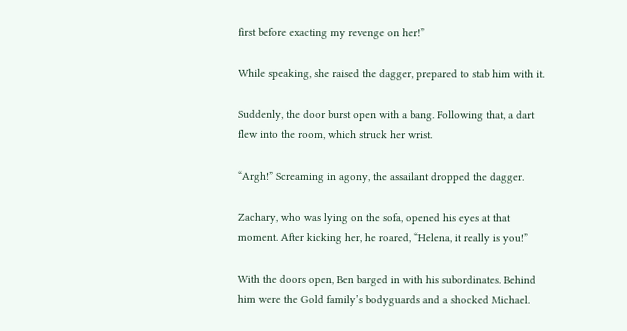first before exacting my revenge on her!”

While speaking, she raised the dagger, prepared to stab him with it.

Suddenly, the door burst open with a bang. Following that, a dart flew into the room, which struck her wrist.

“Argh!” Screaming in agony, the assailant dropped the dagger.

Zachary, who was lying on the sofa, opened his eyes at that moment. After kicking her, he roared, “Helena, it really is you!”

With the doors open, Ben barged in with his subordinates. Behind him were the Gold family’s bodyguards and a shocked Michael.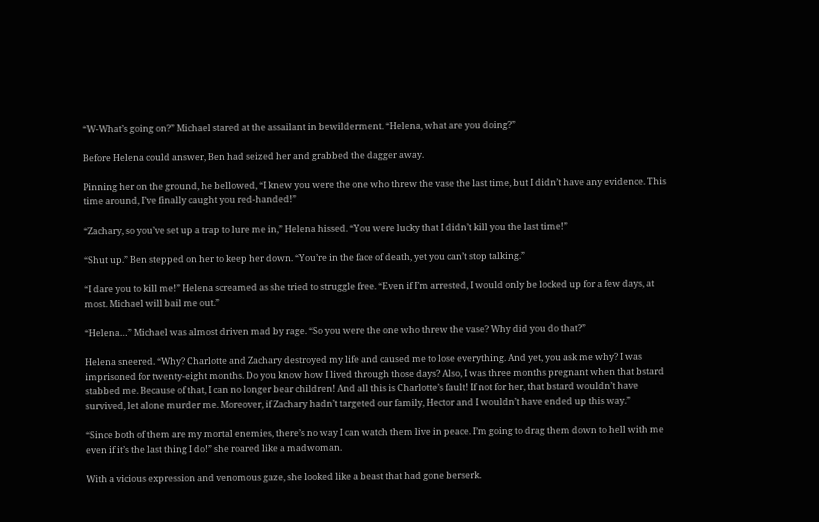“W-What’s going on?” Michael stared at the assailant in bewilderment. “Helena, what are you doing?”

Before Helena could answer, Ben had seized her and grabbed the dagger away.

Pinning her on the ground, he bellowed, “I knew you were the one who threw the vase the last time, but I didn’t have any evidence. This time around, I’ve finally caught you red-handed!”

“Zachary, so you’ve set up a trap to lure me in,” Helena hissed. “You were lucky that I didn’t kill you the last time!”

“Shut up.” Ben stepped on her to keep her down. “You’re in the face of death, yet you can’t stop talking.”

“I dare you to kill me!” Helena screamed as she tried to struggle free. “Even if I’m arrested, I would only be locked up for a few days, at most. Michael will bail me out.”

“Helena…” Michael was almost driven mad by rage. “So you were the one who threw the vase? Why did you do that?”

Helena sneered. “Why? Charlotte and Zachary destroyed my life and caused me to lose everything. And yet, you ask me why? I was imprisoned for twenty-eight months. Do you know how I lived through those days? Also, I was three months pregnant when that bstard stabbed me. Because of that, I can no longer bear children! And all this is Charlotte’s fault! If not for her, that bstard wouldn’t have survived, let alone murder me. Moreover, if Zachary hadn’t targeted our family, Hector and I wouldn’t have ended up this way.”

“Since both of them are my mortal enemies, there’s no way I can watch them live in peace. I’m going to drag them down to hell with me even if it’s the last thing I do!” she roared like a madwoman.

With a vicious expression and venomous gaze, she looked like a beast that had gone berserk.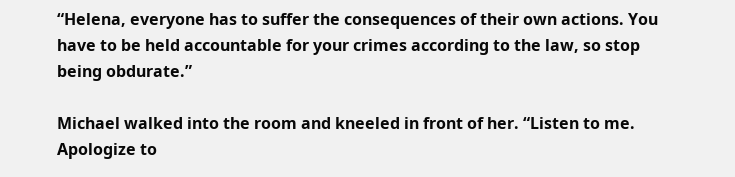“Helena, everyone has to suffer the consequences of their own actions. You have to be held accountable for your crimes according to the law, so stop being obdurate.”

Michael walked into the room and kneeled in front of her. “Listen to me. Apologize to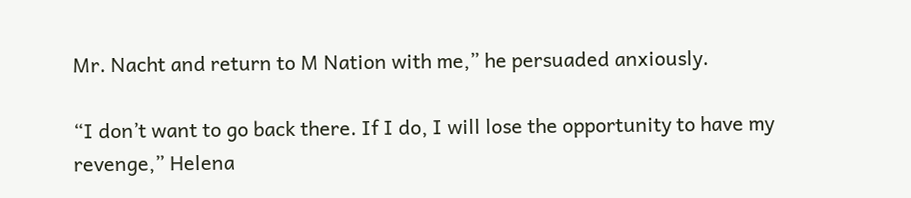Mr. Nacht and return to M Nation with me,” he persuaded anxiously.

“I don’t want to go back there. If I do, I will lose the opportunity to have my revenge,” Helena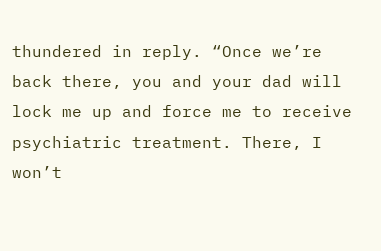thundered in reply. “Once we’re back there, you and your dad will lock me up and force me to receive psychiatric treatment. There, I won’t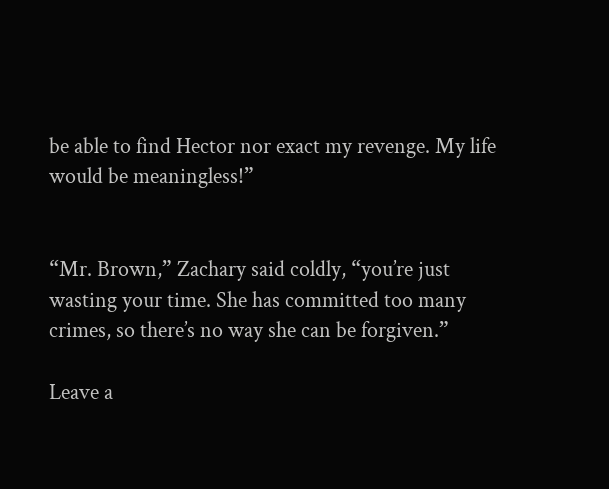be able to find Hector nor exact my revenge. My life would be meaningless!”


“Mr. Brown,” Zachary said coldly, “you’re just wasting your time. She has committed too many crimes, so there’s no way she can be forgiven.”

Leave a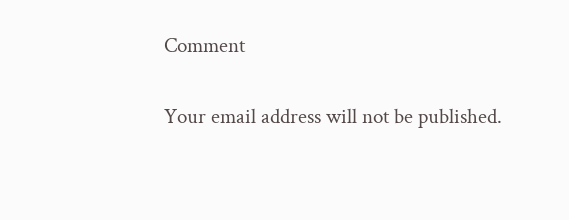Comment

Your email address will not be published.